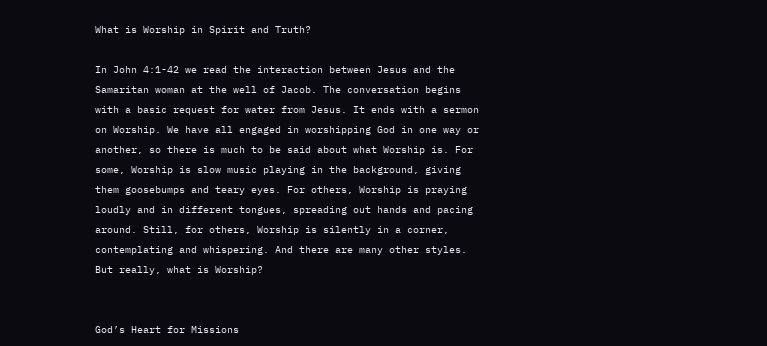What is Worship in Spirit and Truth?

In John 4:1-42 we read the interaction between Jesus and the Samaritan woman at the well of Jacob. The conversation begins with a basic request for water from Jesus. It ends with a sermon on Worship. We have all engaged in worshipping God in one way or another, so there is much to be said about what Worship is. For some, Worship is slow music playing in the background, giving them goosebumps and teary eyes. For others, Worship is praying loudly and in different tongues, spreading out hands and pacing around. Still, for others, Worship is silently in a corner, contemplating and whispering. And there are many other styles. But really, what is Worship?


God’s Heart for Missions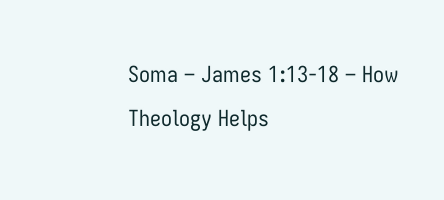Soma – James 1:13-18 – How Theology Helps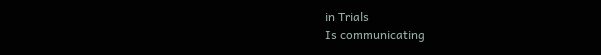in Trials
Is communicating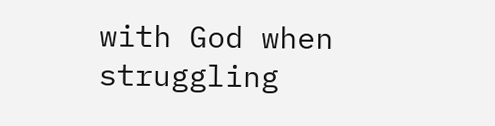with God when struggling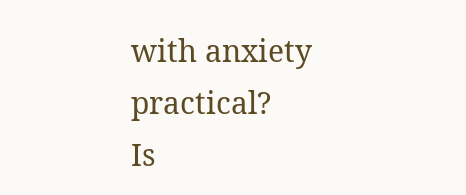with anxiety practical?
Is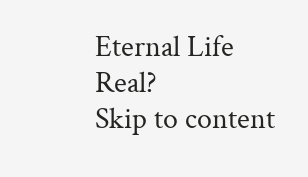Eternal Life Real?
Skip to content